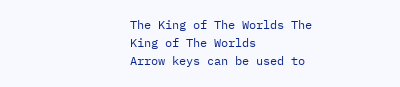The King of The Worlds The King of The Worlds
Arrow keys can be used to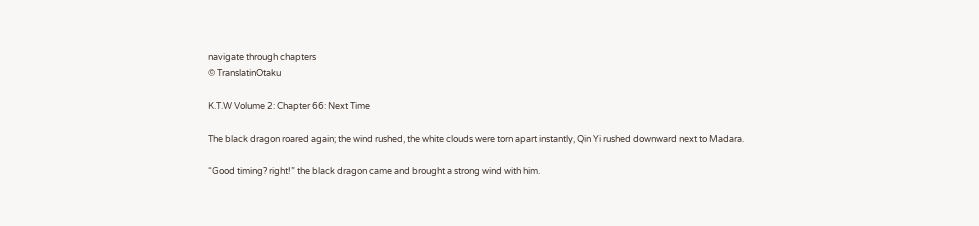navigate through chapters
© TranslatinOtaku

K.T.W Volume 2: Chapter 66: Next Time

The black dragon roared again; the wind rushed, the white clouds were torn apart instantly, Qin Yi rushed downward next to Madara.

“Good timing? right!” the black dragon came and brought a strong wind with him.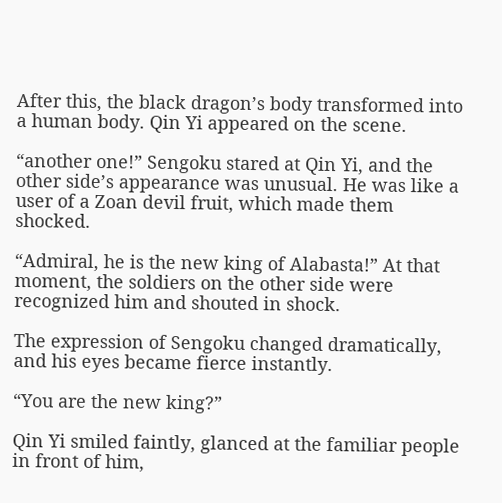After this, the black dragon’s body transformed into a human body. Qin Yi appeared on the scene.

“another one!” Sengoku stared at Qin Yi, and the other side’s appearance was unusual. He was like a user of a Zoan devil fruit, which made them shocked.

“Admiral, he is the new king of Alabasta!” At that moment, the soldiers on the other side were recognized him and shouted in shock.

The expression of Sengoku changed dramatically, and his eyes became fierce instantly.

“You are the new king?”

Qin Yi smiled faintly, glanced at the familiar people in front of him,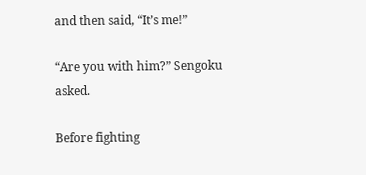and then said, “It’s me!”

“Are you with him?” Sengoku asked.

Before fighting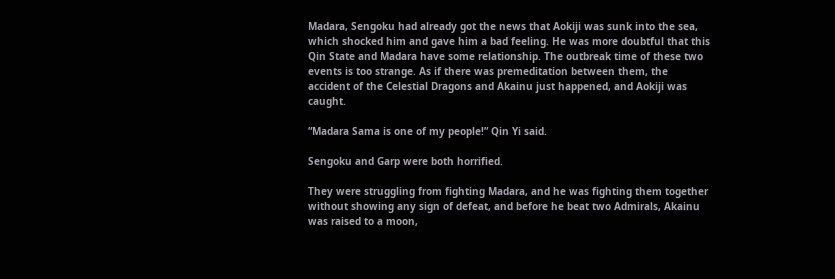Madara, Sengoku had already got the news that Aokiji was sunk into the sea, which shocked him and gave him a bad feeling. He was more doubtful that this Qin State and Madara have some relationship. The outbreak time of these two events is too strange. As if there was premeditation between them, the accident of the Celestial Dragons and Akainu just happened, and Aokiji was caught.

“Madara Sama is one of my people!” Qin Yi said.

Sengoku and Garp were both horrified.

They were struggling from fighting Madara, and he was fighting them together without showing any sign of defeat, and before he beat two Admirals, Akainu was raised to a moon,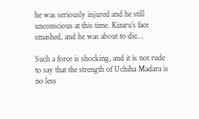he was seriously injured and he still unconscious at this time. Kizaru’s face smashed, and he was about to die…

Such a force is shocking, and it is not rude to say that the strength of Uchiha Madara is no less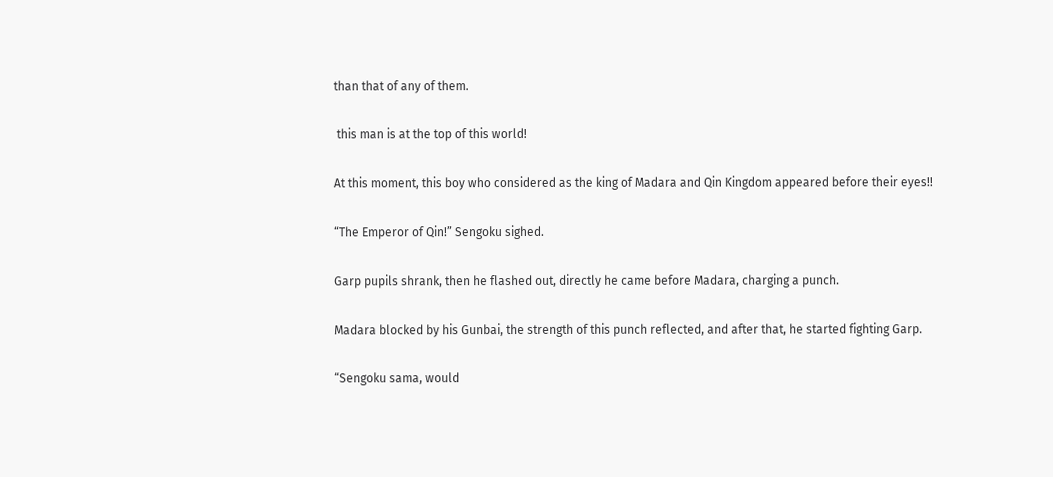than that of any of them.

 this man is at the top of this world!

At this moment, this boy who considered as the king of Madara and Qin Kingdom appeared before their eyes!!

“The Emperor of Qin!” Sengoku sighed.

Garp pupils shrank, then he flashed out, directly he came before Madara, charging a punch.

Madara blocked by his Gunbai, the strength of this punch reflected, and after that, he started fighting Garp.

“Sengoku sama, would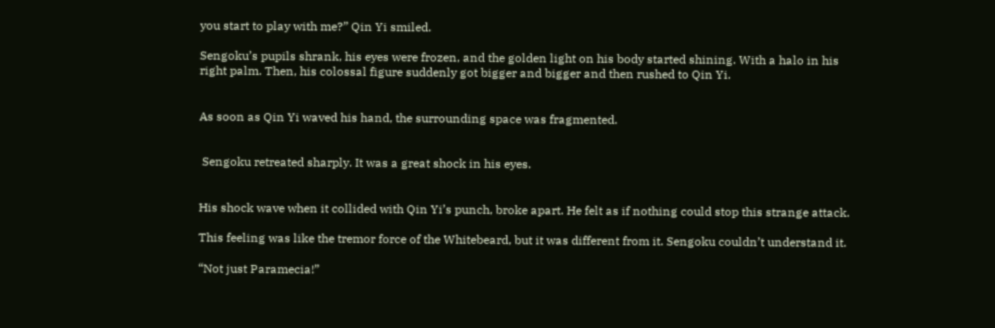you start to play with me?” Qin Yi smiled.

Sengoku’s pupils shrank, his eyes were frozen, and the golden light on his body started shining. With a halo in his right palm. Then, his colossal figure suddenly got bigger and bigger and then rushed to Qin Yi.


As soon as Qin Yi waved his hand, the surrounding space was fragmented.


 Sengoku retreated sharply. It was a great shock in his eyes.


His shock wave when it collided with Qin Yi’s punch, broke apart. He felt as if nothing could stop this strange attack.

This feeling was like the tremor force of the Whitebeard, but it was different from it. Sengoku couldn’t understand it.

“Not just Paramecia!”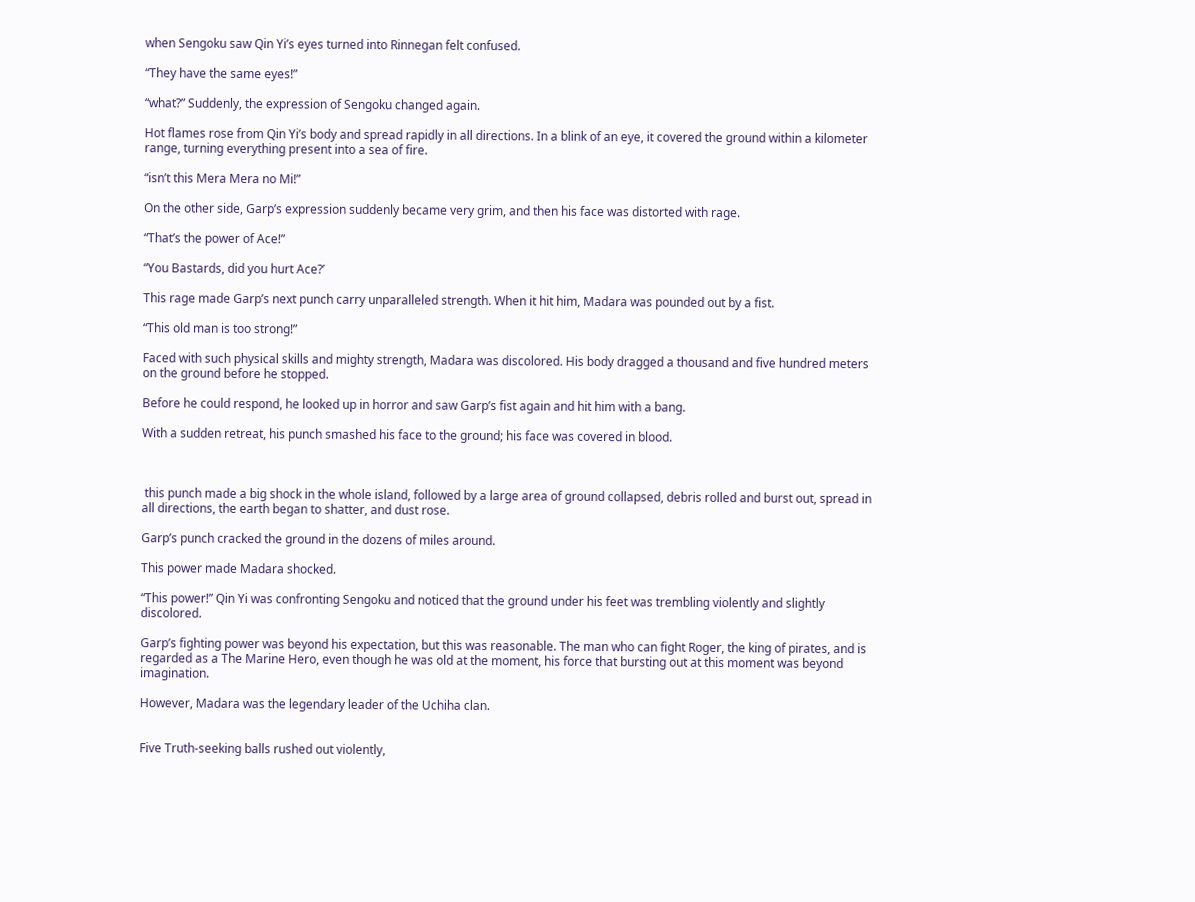when Sengoku saw Qin Yi’s eyes turned into Rinnegan felt confused.

“They have the same eyes!”

“what?” Suddenly, the expression of Sengoku changed again.

Hot flames rose from Qin Yi’s body and spread rapidly in all directions. In a blink of an eye, it covered the ground within a kilometer range, turning everything present into a sea of fire.

“isn’t this Mera Mera no Mi!”

On the other side, Garp’s expression suddenly became very grim, and then his face was distorted with rage.

“That’s the power of Ace!”

“You Bastards, did you hurt Ace?’

This rage made Garp’s next punch carry unparalleled strength. When it hit him, Madara was pounded out by a fist.

“This old man is too strong!”

Faced with such physical skills and mighty strength, Madara was discolored. His body dragged a thousand and five hundred meters on the ground before he stopped.

Before he could respond, he looked up in horror and saw Garp’s fist again and hit him with a bang.

With a sudden retreat, his punch smashed his face to the ground; his face was covered in blood.



 this punch made a big shock in the whole island, followed by a large area of ground collapsed, debris rolled and burst out, spread in all directions, the earth began to shatter, and dust rose.

Garp’s punch cracked the ground in the dozens of miles around.

This power made Madara shocked.

“This power!” Qin Yi was confronting Sengoku and noticed that the ground under his feet was trembling violently and slightly discolored.

Garp’s fighting power was beyond his expectation, but this was reasonable. The man who can fight Roger, the king of pirates, and is regarded as a The Marine Hero, even though he was old at the moment, his force that bursting out at this moment was beyond imagination.

However, Madara was the legendary leader of the Uchiha clan.


Five Truth-seeking balls rushed out violently,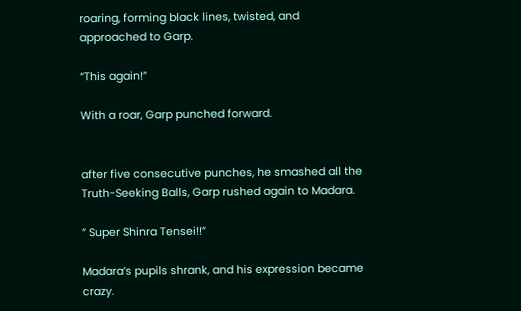roaring, forming black lines, twisted, and approached to Garp.

“This again!”

With a roar, Garp punched forward.


after five consecutive punches, he smashed all the Truth-Seeking Balls, Garp rushed again to Madara.

” Super Shinra Tensei!!”

Madara’s pupils shrank, and his expression became crazy.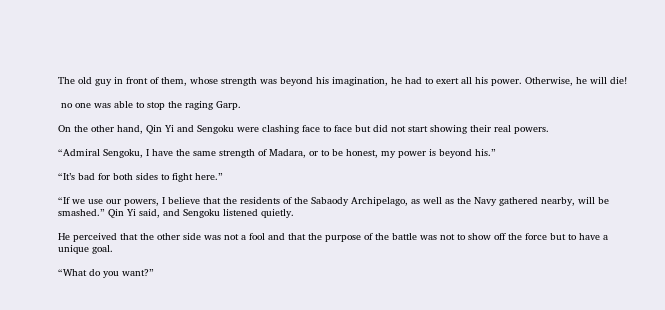The old guy in front of them, whose strength was beyond his imagination, he had to exert all his power. Otherwise, he will die!

 no one was able to stop the raging Garp.

On the other hand, Qin Yi and Sengoku were clashing face to face but did not start showing their real powers.

“Admiral Sengoku, I have the same strength of Madara, or to be honest, my power is beyond his.”

“It’s bad for both sides to fight here.”

“If we use our powers, I believe that the residents of the Sabaody Archipelago, as well as the Navy gathered nearby, will be smashed.” Qin Yi said, and Sengoku listened quietly.

He perceived that the other side was not a fool and that the purpose of the battle was not to show off the force but to have a unique goal.

“What do you want?”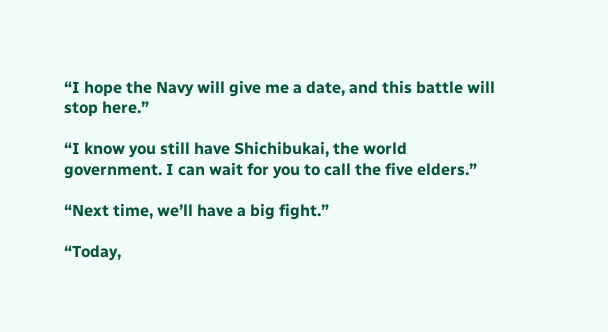“I hope the Navy will give me a date, and this battle will stop here.”

“I know you still have Shichibukai, the world government. I can wait for you to call the five elders.”

“Next time, we’ll have a big fight.”

“Today,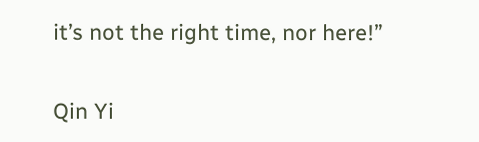it’s not the right time, nor here!”

Qin Yi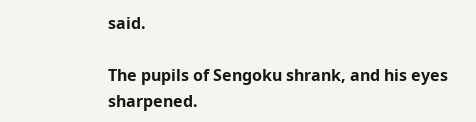said.

The pupils of Sengoku shrank, and his eyes sharpened.